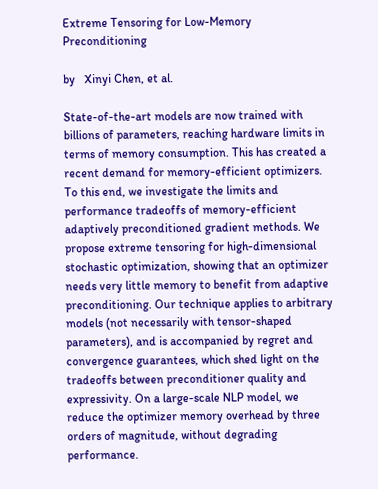Extreme Tensoring for Low-Memory Preconditioning

by   Xinyi Chen, et al.

State-of-the-art models are now trained with billions of parameters, reaching hardware limits in terms of memory consumption. This has created a recent demand for memory-efficient optimizers. To this end, we investigate the limits and performance tradeoffs of memory-efficient adaptively preconditioned gradient methods. We propose extreme tensoring for high-dimensional stochastic optimization, showing that an optimizer needs very little memory to benefit from adaptive preconditioning. Our technique applies to arbitrary models (not necessarily with tensor-shaped parameters), and is accompanied by regret and convergence guarantees, which shed light on the tradeoffs between preconditioner quality and expressivity. On a large-scale NLP model, we reduce the optimizer memory overhead by three orders of magnitude, without degrading performance.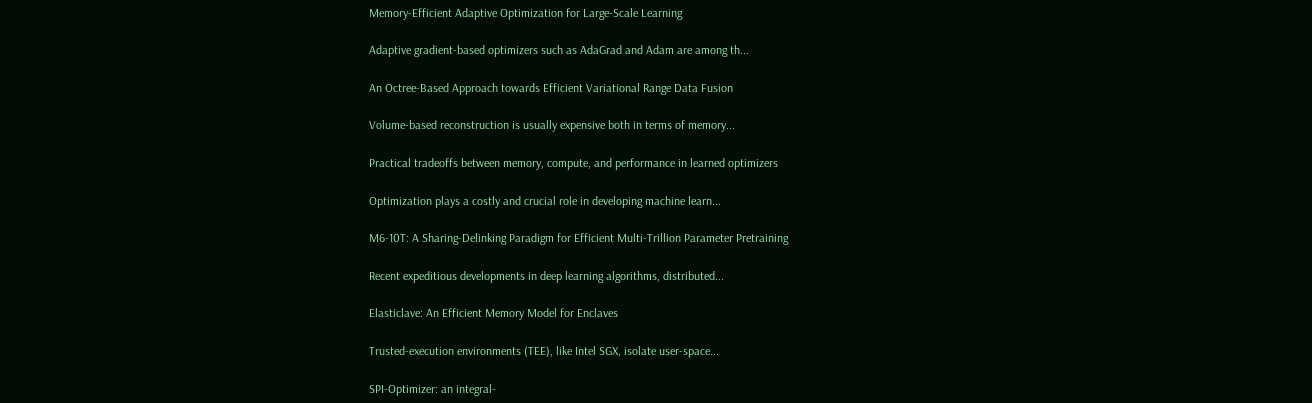Memory-Efficient Adaptive Optimization for Large-Scale Learning

Adaptive gradient-based optimizers such as AdaGrad and Adam are among th...

An Octree-Based Approach towards Efficient Variational Range Data Fusion

Volume-based reconstruction is usually expensive both in terms of memory...

Practical tradeoffs between memory, compute, and performance in learned optimizers

Optimization plays a costly and crucial role in developing machine learn...

M6-10T: A Sharing-Delinking Paradigm for Efficient Multi-Trillion Parameter Pretraining

Recent expeditious developments in deep learning algorithms, distributed...

Elasticlave: An Efficient Memory Model for Enclaves

Trusted-execution environments (TEE), like Intel SGX, isolate user-space...

SPI-Optimizer: an integral-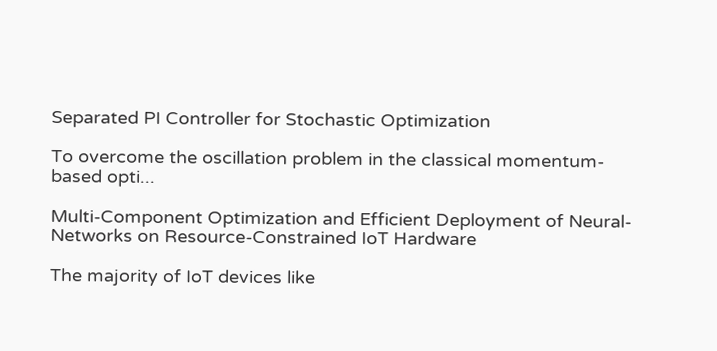Separated PI Controller for Stochastic Optimization

To overcome the oscillation problem in the classical momentum-based opti...

Multi-Component Optimization and Efficient Deployment of Neural-Networks on Resource-Constrained IoT Hardware

The majority of IoT devices like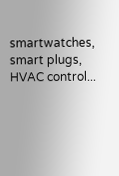smartwatches, smart plugs, HVAC control...